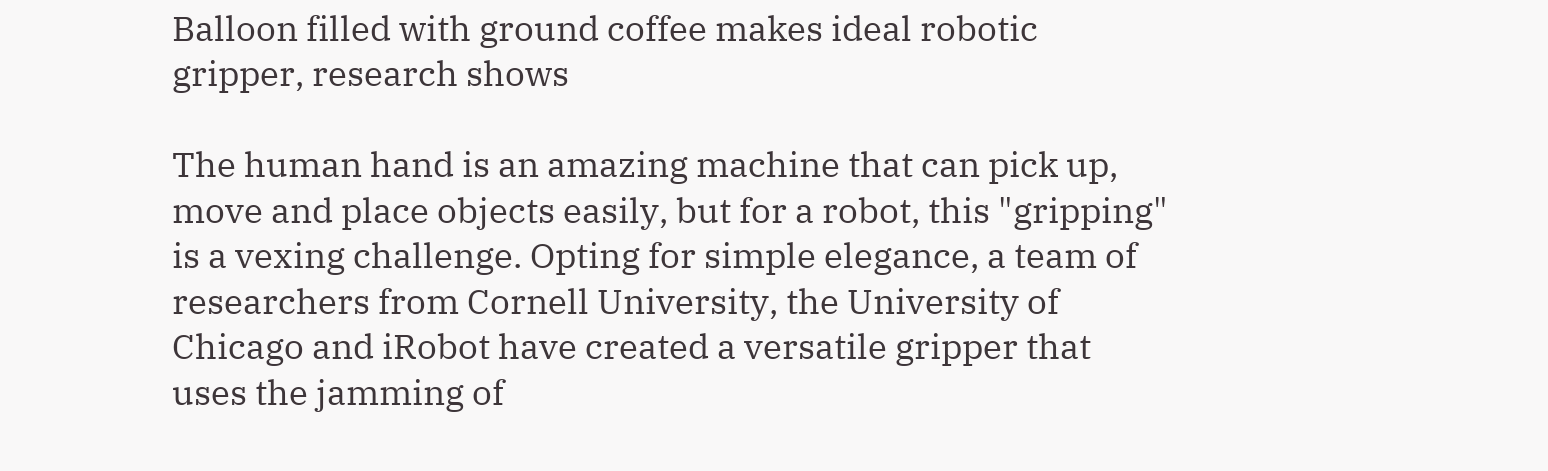Balloon filled with ground coffee makes ideal robotic gripper, research shows

The human hand is an amazing machine that can pick up, move and place objects easily, but for a robot, this "gripping" is a vexing challenge. Opting for simple elegance, a team of researchers from Cornell University, the University of Chicago and iRobot have created a versatile gripper that uses the jamming of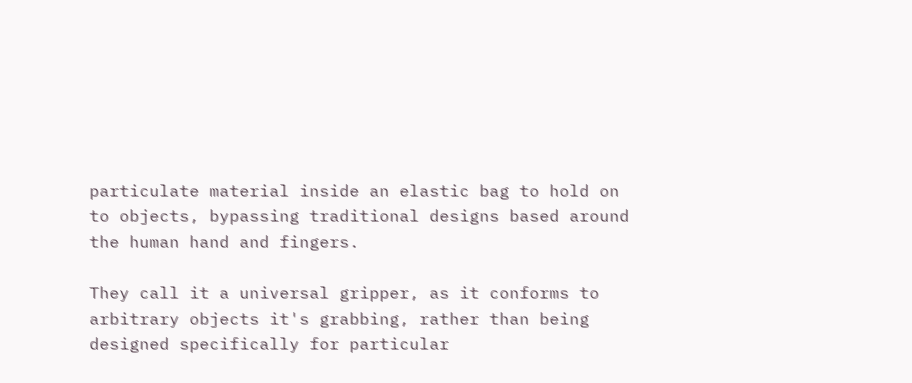particulate material inside an elastic bag to hold on to objects, bypassing traditional designs based around the human hand and fingers.

They call it a universal gripper, as it conforms to arbitrary objects it's grabbing, rather than being designed specifically for particular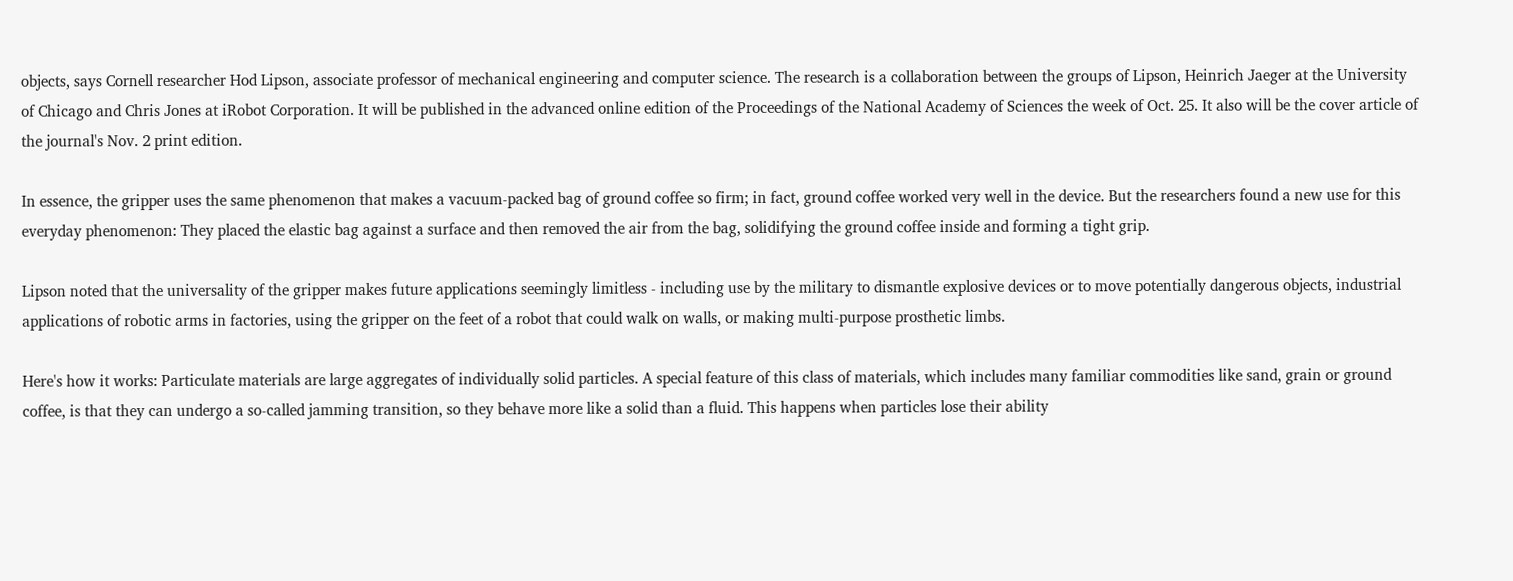objects, says Cornell researcher Hod Lipson, associate professor of mechanical engineering and computer science. The research is a collaboration between the groups of Lipson, Heinrich Jaeger at the University of Chicago and Chris Jones at iRobot Corporation. It will be published in the advanced online edition of the Proceedings of the National Academy of Sciences the week of Oct. 25. It also will be the cover article of the journal's Nov. 2 print edition.

In essence, the gripper uses the same phenomenon that makes a vacuum-packed bag of ground coffee so firm; in fact, ground coffee worked very well in the device. But the researchers found a new use for this everyday phenomenon: They placed the elastic bag against a surface and then removed the air from the bag, solidifying the ground coffee inside and forming a tight grip.

Lipson noted that the universality of the gripper makes future applications seemingly limitless - including use by the military to dismantle explosive devices or to move potentially dangerous objects, industrial applications of robotic arms in factories, using the gripper on the feet of a robot that could walk on walls, or making multi-purpose prosthetic limbs.

Here's how it works: Particulate materials are large aggregates of individually solid particles. A special feature of this class of materials, which includes many familiar commodities like sand, grain or ground coffee, is that they can undergo a so-called jamming transition, so they behave more like a solid than a fluid. This happens when particles lose their ability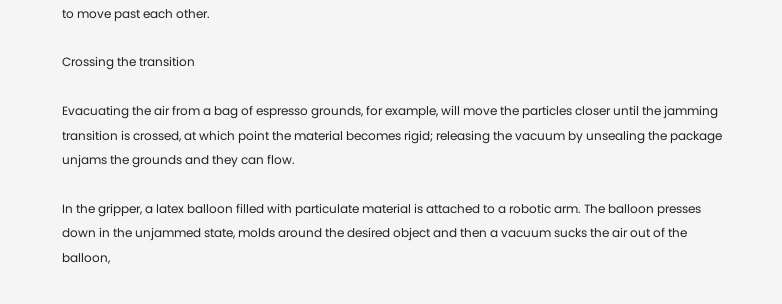to move past each other.

Crossing the transition

Evacuating the air from a bag of espresso grounds, for example, will move the particles closer until the jamming transition is crossed, at which point the material becomes rigid; releasing the vacuum by unsealing the package unjams the grounds and they can flow.

In the gripper, a latex balloon filled with particulate material is attached to a robotic arm. The balloon presses down in the unjammed state, molds around the desired object and then a vacuum sucks the air out of the balloon,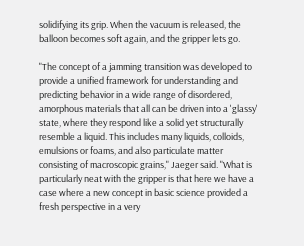solidifying its grip. When the vacuum is released, the balloon becomes soft again, and the gripper lets go.

"The concept of a jamming transition was developed to provide a unified framework for understanding and predicting behavior in a wide range of disordered, amorphous materials that all can be driven into a 'glassy' state, where they respond like a solid yet structurally resemble a liquid. This includes many liquids, colloids, emulsions or foams, and also particulate matter consisting of macroscopic grains," Jaeger said. "What is particularly neat with the gripper is that here we have a case where a new concept in basic science provided a fresh perspective in a very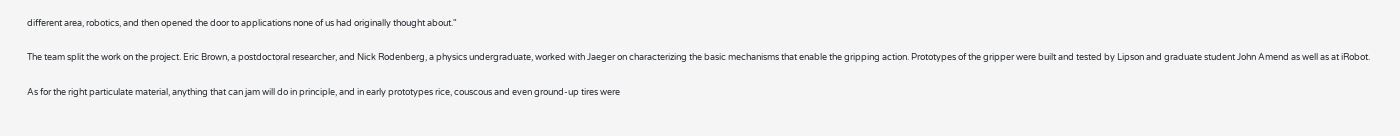different area, robotics, and then opened the door to applications none of us had originally thought about."

The team split the work on the project. Eric Brown, a postdoctoral researcher, and Nick Rodenberg, a physics undergraduate, worked with Jaeger on characterizing the basic mechanisms that enable the gripping action. Prototypes of the gripper were built and tested by Lipson and graduate student John Amend as well as at iRobot.

As for the right particulate material, anything that can jam will do in principle, and in early prototypes rice, couscous and even ground-up tires were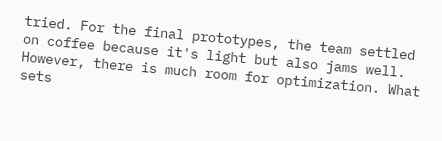tried. For the final prototypes, the team settled on coffee because it's light but also jams well. However, there is much room for optimization. What sets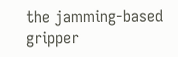the jamming-based gripper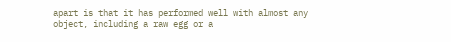apart is that it has performed well with almost any object, including a raw egg or a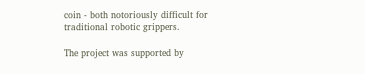coin - both notoriously difficult for traditional robotic grippers.

The project was supported by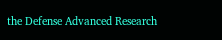the Defense Advanced Research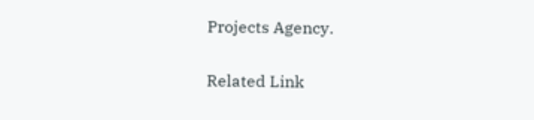Projects Agency.

Related Link